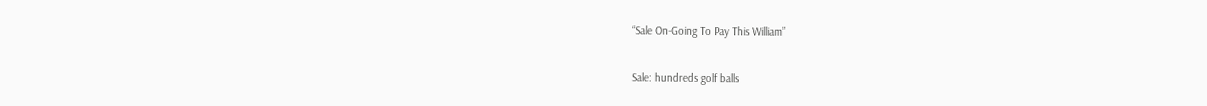“Sale On-Going To Pay This William”

Sale: hundreds golf balls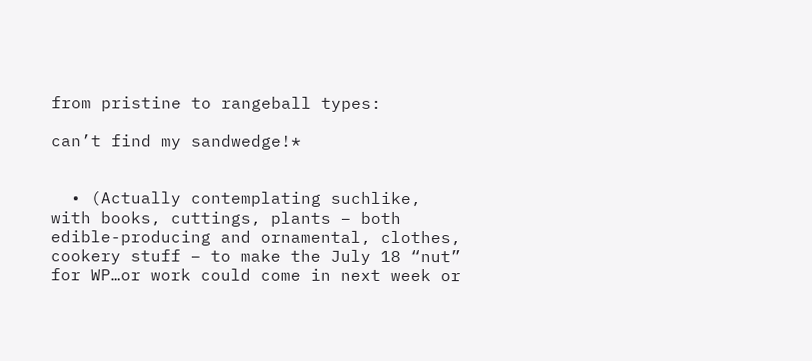from pristine to rangeball types:

can’t find my sandwedge!*


  • (Actually contemplating suchlike, with books, cuttings, plants – both edible-producing and ornamental, clothes, cookery stuff – to make the July 18 “nut” for WP…or work could come in next week or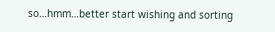so…hmm…better start wishing and sorting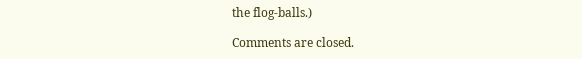the flog-balls.)

Comments are closed.